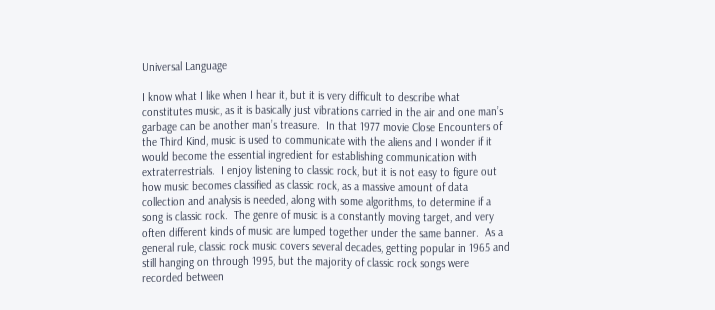Universal Language

I know what I like when I hear it, but it is very difficult to describe what constitutes music, as it is basically just vibrations carried in the air and one man’s garbage can be another man’s treasure.  In that 1977 movie Close Encounters of the Third Kind, music is used to communicate with the aliens and I wonder if it would become the essential ingredient for establishing communication with extraterrestrials.  I enjoy listening to classic rock, but it is not easy to figure out how music becomes classified as classic rock, as a massive amount of data collection and analysis is needed, along with some algorithms, to determine if a song is classic rock.  The genre of music is a constantly moving target, and very often different kinds of music are lumped together under the same banner.  As a general rule, classic rock music covers several decades, getting popular in 1965 and still hanging on through 1995, but the majority of classic rock songs were recorded between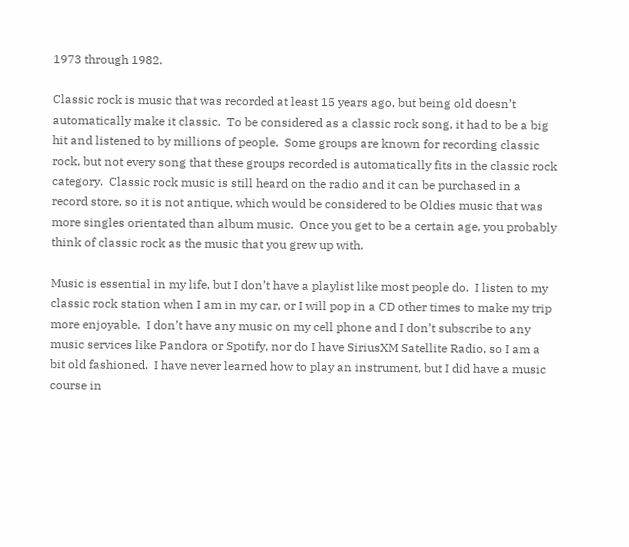1973 through 1982.

Classic rock is music that was recorded at least 15 years ago, but being old doesn’t automatically make it classic.  To be considered as a classic rock song, it had to be a big hit and listened to by millions of people.  Some groups are known for recording classic rock, but not every song that these groups recorded is automatically fits in the classic rock category.  Classic rock music is still heard on the radio and it can be purchased in a record store, so it is not antique, which would be considered to be Oldies music that was more singles orientated than album music.  Once you get to be a certain age, you probably think of classic rock as the music that you grew up with.

Music is essential in my life, but I don’t have a playlist like most people do.  I listen to my classic rock station when I am in my car, or I will pop in a CD other times to make my trip more enjoyable.  I don’t have any music on my cell phone and I don’t subscribe to any music services like Pandora or Spotify, nor do I have SiriusXM Satellite Radio, so I am a bit old fashioned.  I have never learned how to play an instrument, but I did have a music course in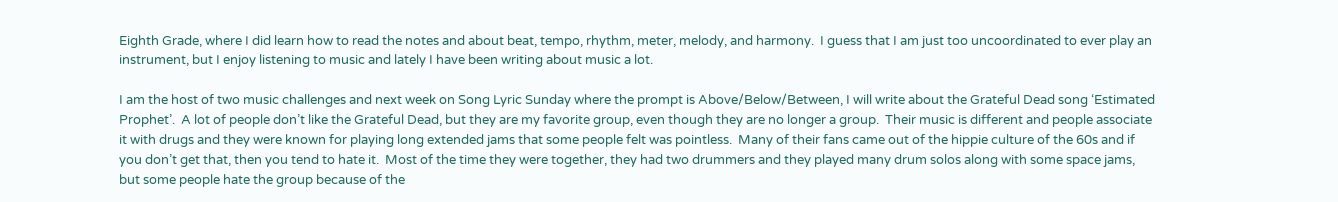Eighth Grade, where I did learn how to read the notes and about beat, tempo, rhythm, meter, melody, and harmony.  I guess that I am just too uncoordinated to ever play an instrument, but I enjoy listening to music and lately I have been writing about music a lot.

I am the host of two music challenges and next week on Song Lyric Sunday where the prompt is Above/Below/Between, I will write about the Grateful Dead song ‘Estimated Prophet’.  A lot of people don’t like the Grateful Dead, but they are my favorite group, even though they are no longer a group.  Their music is different and people associate it with drugs and they were known for playing long extended jams that some people felt was pointless.  Many of their fans came out of the hippie culture of the 60s and if you don’t get that, then you tend to hate it.  Most of the time they were together, they had two drummers and they played many drum solos along with some space jams, but some people hate the group because of the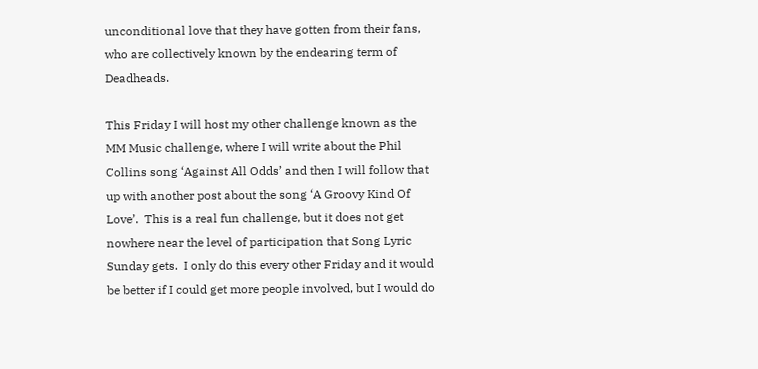unconditional love that they have gotten from their fans, who are collectively known by the endearing term of Deadheads.

This Friday I will host my other challenge known as the MM Music challenge, where I will write about the Phil Collins song ‘Against All Odds’ and then I will follow that up with another post about the song ‘A Groovy Kind Of Love’.  This is a real fun challenge, but it does not get nowhere near the level of participation that Song Lyric Sunday gets.  I only do this every other Friday and it would be better if I could get more people involved, but I would do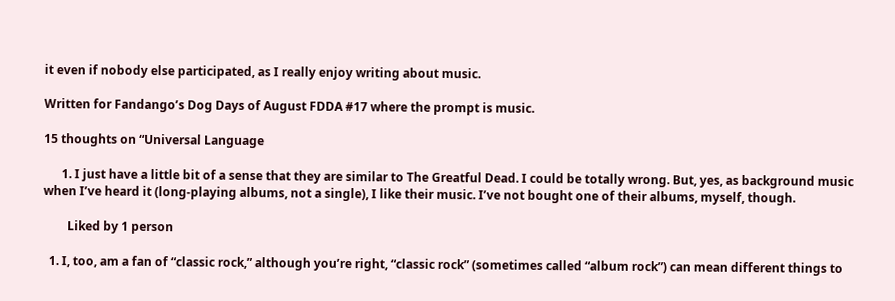it even if nobody else participated, as I really enjoy writing about music.

Written for Fandango’s Dog Days of August FDDA #17 where the prompt is music.

15 thoughts on “Universal Language

      1. I just have a little bit of a sense that they are similar to The Greatful Dead. I could be totally wrong. But, yes, as background music when I’ve heard it (long-playing albums, not a single), I like their music. I’ve not bought one of their albums, myself, though.

        Liked by 1 person

  1. I, too, am a fan of “classic rock,” although you’re right, “classic rock” (sometimes called “album rock”) can mean different things to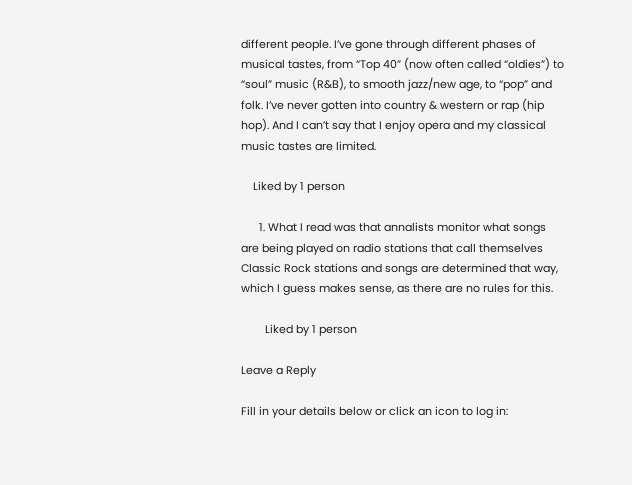different people. I’ve gone through different phases of musical tastes, from “Top 40” (now often called “oldies”) to “soul” music (R&B), to smooth jazz/new age, to “pop” and folk. I’ve never gotten into country & western or rap (hip hop). And I can’t say that I enjoy opera and my classical music tastes are limited.

    Liked by 1 person

      1. What I read was that annalists monitor what songs are being played on radio stations that call themselves Classic Rock stations and songs are determined that way, which I guess makes sense, as there are no rules for this.

        Liked by 1 person

Leave a Reply

Fill in your details below or click an icon to log in: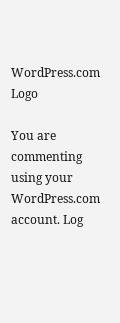WordPress.com Logo

You are commenting using your WordPress.com account. Log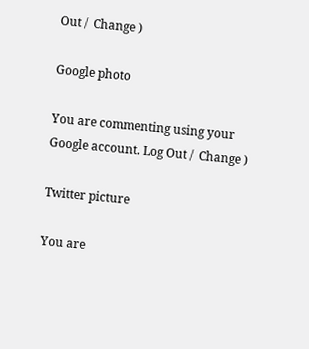Out /  Change )

Google photo

You are commenting using your Google account. Log Out /  Change )

Twitter picture

You are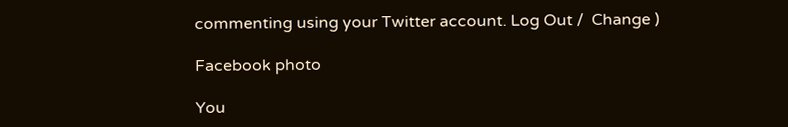commenting using your Twitter account. Log Out /  Change )

Facebook photo

You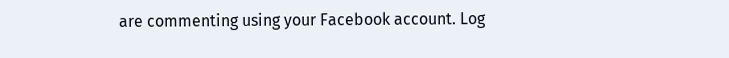are commenting using your Facebook account. Log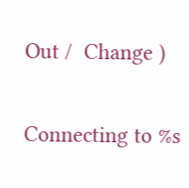Out /  Change )

Connecting to %s